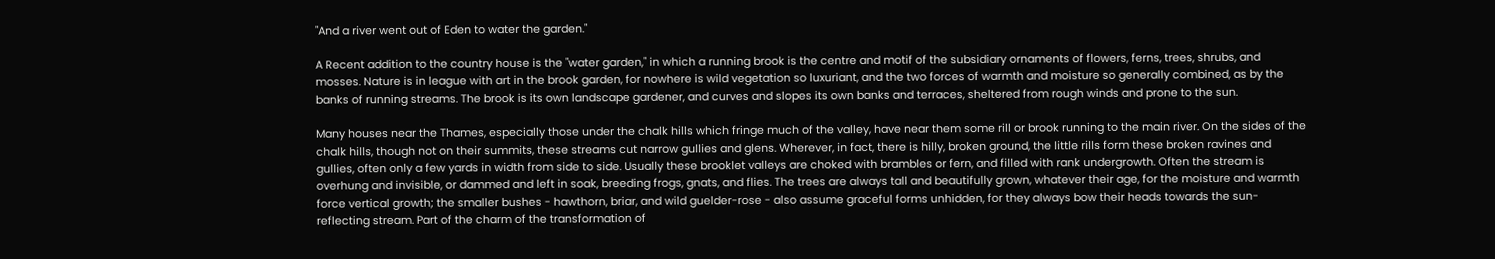"And a river went out of Eden to water the garden."

A Recent addition to the country house is the "water garden," in which a running brook is the centre and motif of the subsidiary ornaments of flowers, ferns, trees, shrubs, and mosses. Nature is in league with art in the brook garden, for nowhere is wild vegetation so luxuriant, and the two forces of warmth and moisture so generally combined, as by the banks of running streams. The brook is its own landscape gardener, and curves and slopes its own banks and terraces, sheltered from rough winds and prone to the sun.

Many houses near the Thames, especially those under the chalk hills which fringe much of the valley, have near them some rill or brook running to the main river. On the sides of the chalk hills, though not on their summits, these streams cut narrow gullies and glens. Wherever, in fact, there is hilly, broken ground, the little rills form these broken ravines and gullies, often only a few yards in width from side to side. Usually these brooklet valleys are choked with brambles or fern, and filled with rank undergrowth. Often the stream is overhung and invisible, or dammed and left in soak, breeding frogs, gnats, and flies. The trees are always tall and beautifully grown, whatever their age, for the moisture and warmth force vertical growth; the smaller bushes - hawthorn, briar, and wild guelder-rose - also assume graceful forms unhidden, for they always bow their heads towards the sun-reflecting stream. Part of the charm of the transformation of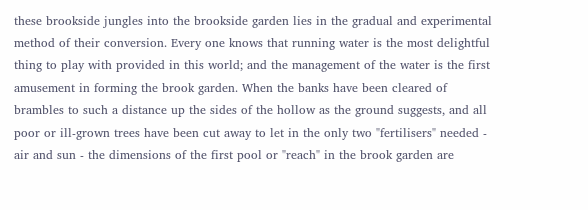these brookside jungles into the brookside garden lies in the gradual and experimental method of their conversion. Every one knows that running water is the most delightful thing to play with provided in this world; and the management of the water is the first amusement in forming the brook garden. When the banks have been cleared of brambles to such a distance up the sides of the hollow as the ground suggests, and all poor or ill-grown trees have been cut away to let in the only two "fertilisers" needed - air and sun - the dimensions of the first pool or "reach" in the brook garden are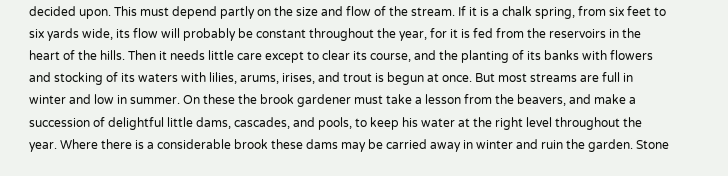decided upon. This must depend partly on the size and flow of the stream. If it is a chalk spring, from six feet to six yards wide, its flow will probably be constant throughout the year, for it is fed from the reservoirs in the heart of the hills. Then it needs little care except to clear its course, and the planting of its banks with flowers and stocking of its waters with lilies, arums, irises, and trout is begun at once. But most streams are full in winter and low in summer. On these the brook gardener must take a lesson from the beavers, and make a succession of delightful little dams, cascades, and pools, to keep his water at the right level throughout the year. Where there is a considerable brook these dams may be carried away in winter and ruin the garden. Stone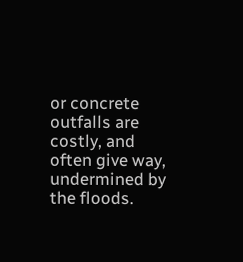or concrete outfalls are costly, and often give way, undermined by the floods.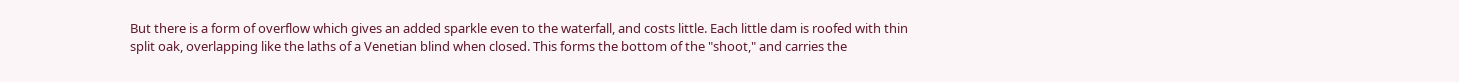But there is a form of overflow which gives an added sparkle even to the waterfall, and costs little. Each little dam is roofed with thin split oak, overlapping like the laths of a Venetian blind when closed. This forms the bottom of the "shoot," and carries the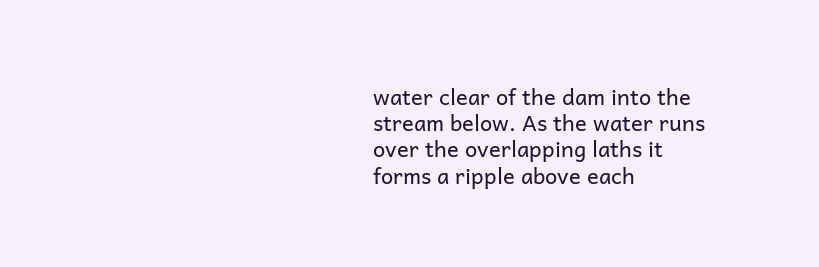water clear of the dam into the stream below. As the water runs over the overlapping laths it forms a ripple above each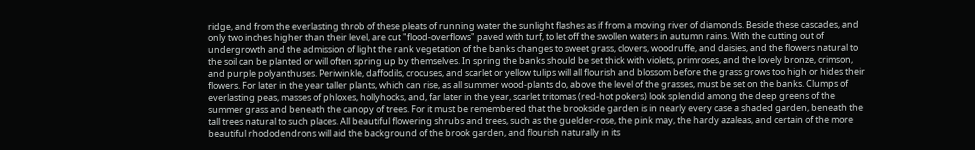ridge, and from the everlasting throb of these pleats of running water the sunlight flashes as if from a moving river of diamonds. Beside these cascades, and only two inches higher than their level, are cut "flood-overflows" paved with turf, to let off the swollen waters in autumn rains. With the cutting out of undergrowth and the admission of light the rank vegetation of the banks changes to sweet grass, clovers, woodruffe, and daisies, and the flowers natural to the soil can be planted or will often spring up by themselves. In spring the banks should be set thick with violets, primroses, and the lovely bronze, crimson, and purple polyanthuses. Periwinkle, daffodils, crocuses, and scarlet or yellow tulips will all flourish and blossom before the grass grows too high or hides their flowers. For later in the year taller plants, which can rise, as all summer wood-plants do, above the level of the grasses, must be set on the banks. Clumps of everlasting peas, masses of phloxes, hollyhocks, and, far later in the year, scarlet tritomas (red-hot pokers) look splendid among the deep greens of the summer grass and beneath the canopy of trees. For it must be remembered that the brookside garden is in nearly every case a shaded garden, beneath the tall trees natural to such places. All beautiful flowering shrubs and trees, such as the guelder-rose, the pink may, the hardy azaleas, and certain of the more beautiful rhododendrons will aid the background of the brook garden, and flourish naturally in its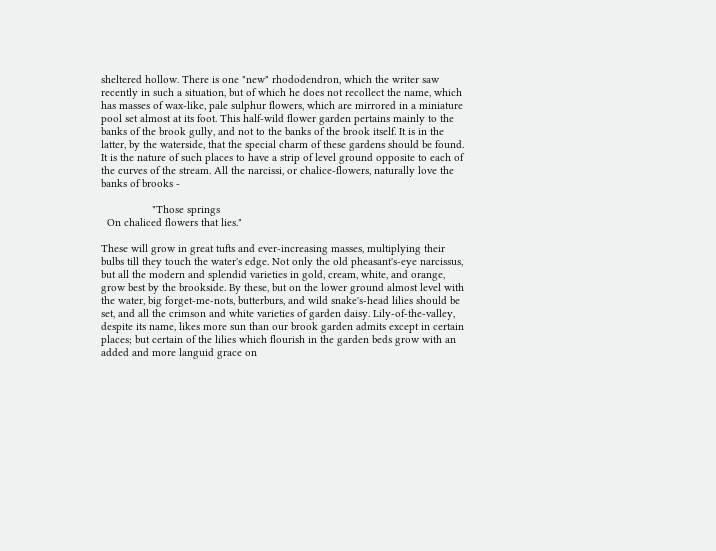sheltered hollow. There is one "new" rhododendron, which the writer saw recently in such a situation, but of which he does not recollect the name, which has masses of wax-like, pale sulphur flowers, which are mirrored in a miniature pool set almost at its foot. This half-wild flower garden pertains mainly to the banks of the brook gully, and not to the banks of the brook itself. It is in the latter, by the waterside, that the special charm of these gardens should be found. It is the nature of such places to have a strip of level ground opposite to each of the curves of the stream. All the narcissi, or chalice-flowers, naturally love the banks of brooks -

                 "Those springs
  On chaliced flowers that lies."

These will grow in great tufts and ever-increasing masses, multiplying their bulbs till they touch the water's edge. Not only the old pheasant's-eye narcissus, but all the modern and splendid varieties in gold, cream, white, and orange, grow best by the brookside. By these, but on the lower ground almost level with the water, big forget-me-nots, butterburs, and wild snake's-head lilies should be set, and all the crimson and white varieties of garden daisy. Lily-of-the-valley, despite its name, likes more sun than our brook garden admits except in certain places; but certain of the lilies which flourish in the garden beds grow with an added and more languid grace on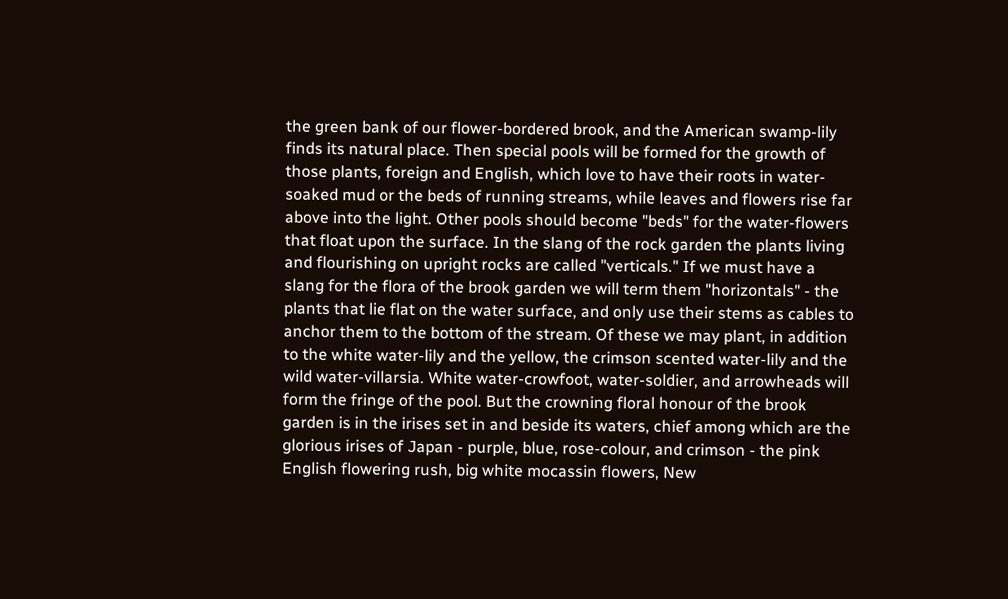the green bank of our flower-bordered brook, and the American swamp-lily finds its natural place. Then special pools will be formed for the growth of those plants, foreign and English, which love to have their roots in water-soaked mud or the beds of running streams, while leaves and flowers rise far above into the light. Other pools should become "beds" for the water-flowers that float upon the surface. In the slang of the rock garden the plants living and flourishing on upright rocks are called "verticals." If we must have a slang for the flora of the brook garden we will term them "horizontals" - the plants that lie flat on the water surface, and only use their stems as cables to anchor them to the bottom of the stream. Of these we may plant, in addition to the white water-lily and the yellow, the crimson scented water-lily and the wild water-villarsia. White water-crowfoot, water-soldier, and arrowheads will form the fringe of the pool. But the crowning floral honour of the brook garden is in the irises set in and beside its waters, chief among which are the glorious irises of Japan - purple, blue, rose-colour, and crimson - the pink English flowering rush, big white mocassin flowers, New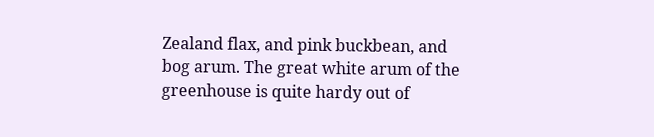Zealand flax, and pink buckbean, and bog arum. The great white arum of the greenhouse is quite hardy out of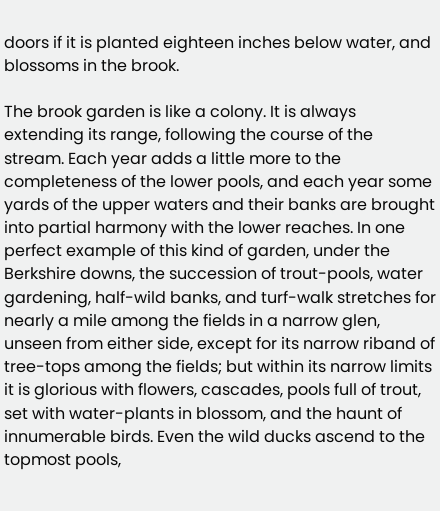doors if it is planted eighteen inches below water, and blossoms in the brook.

The brook garden is like a colony. It is always extending its range, following the course of the stream. Each year adds a little more to the completeness of the lower pools, and each year some yards of the upper waters and their banks are brought into partial harmony with the lower reaches. In one perfect example of this kind of garden, under the Berkshire downs, the succession of trout-pools, water gardening, half-wild banks, and turf-walk stretches for nearly a mile among the fields in a narrow glen, unseen from either side, except for its narrow riband of tree-tops among the fields; but within its narrow limits it is glorious with flowers, cascades, pools full of trout, set with water-plants in blossom, and the haunt of innumerable birds. Even the wild ducks ascend to the topmost pools,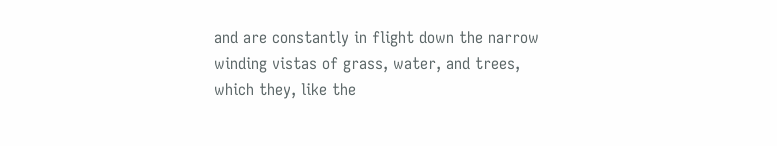and are constantly in flight down the narrow winding vistas of grass, water, and trees, which they, like the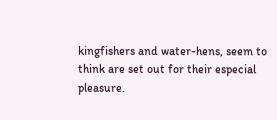kingfishers and water-hens, seem to think are set out for their especial pleasure.